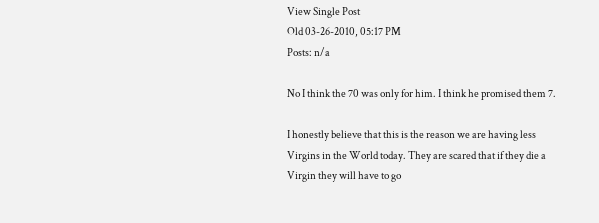View Single Post
Old 03-26-2010, 05:17 PM
Posts: n/a

No I think the 70 was only for him. I think he promised them 7.

I honestly believe that this is the reason we are having less Virgins in the World today. They are scared that if they die a Virgin they will have to go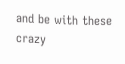and be with these crazy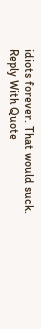idiots forever. That would suck.
Reply With Quote